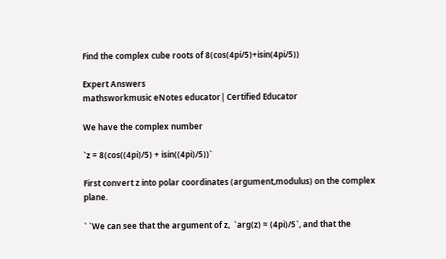Find the complex cube roots of 8(cos(4pi/5)+isin(4pi/5))

Expert Answers
mathsworkmusic eNotes educator| Certified Educator

We have the complex number

`z = 8(cos((4pi)/5) + isin((4pi)/5))`

First convert z into polar coordinates (argument,modulus) on the complex plane.

` `We can see that the argument of z,  `arg(z) = (4pi)/5`, and that the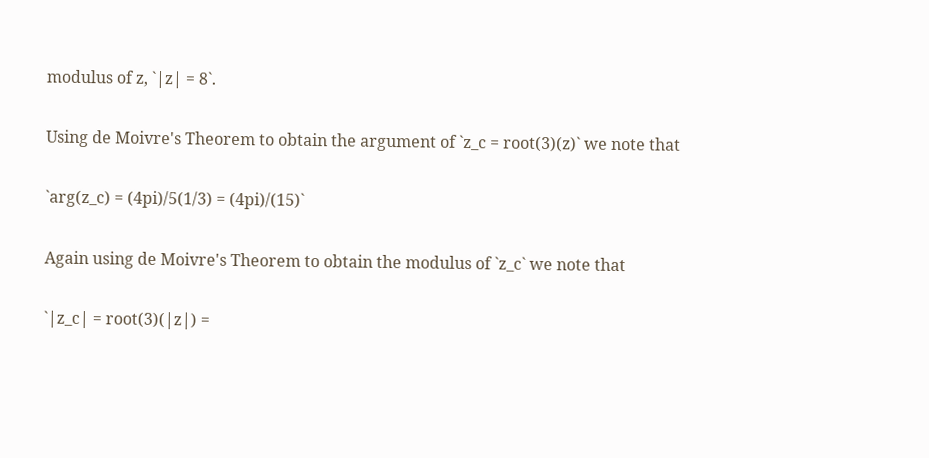modulus of z, `|z| = 8`.

Using de Moivre's Theorem to obtain the argument of `z_c = root(3)(z)` we note that

`arg(z_c) = (4pi)/5(1/3) = (4pi)/(15)`

Again using de Moivre's Theorem to obtain the modulus of `z_c` we note that

`|z_c| = root(3)(|z|) =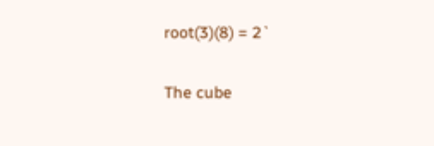root(3)(8) = 2`

The cube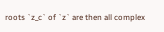roots `z_c` of `z` are then all complex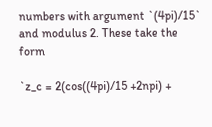numbers with argument `(4pi)/15` and modulus 2. These take the form

`z_c = 2(cos((4pi)/15 +2npi) +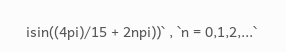isin((4pi)/15 + 2npi))` , `n = 0,1,2,...`